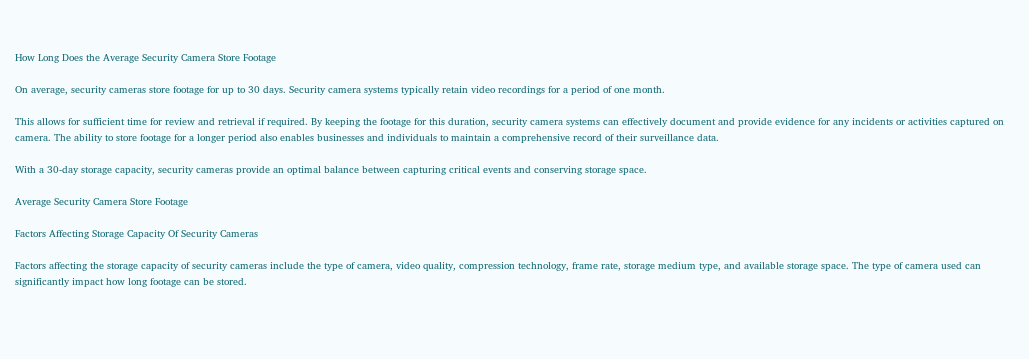How Long Does the Average Security Camera Store Footage

On average, security cameras store footage for up to 30 days. Security camera systems typically retain video recordings for a period of one month.

This allows for sufficient time for review and retrieval if required. By keeping the footage for this duration, security camera systems can effectively document and provide evidence for any incidents or activities captured on camera. The ability to store footage for a longer period also enables businesses and individuals to maintain a comprehensive record of their surveillance data.

With a 30-day storage capacity, security cameras provide an optimal balance between capturing critical events and conserving storage space.

Average Security Camera Store Footage

Factors Affecting Storage Capacity Of Security Cameras

Factors affecting the storage capacity of security cameras include the type of camera, video quality, compression technology, frame rate, storage medium type, and available storage space. The type of camera used can significantly impact how long footage can be stored.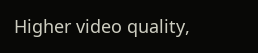Higher video quality,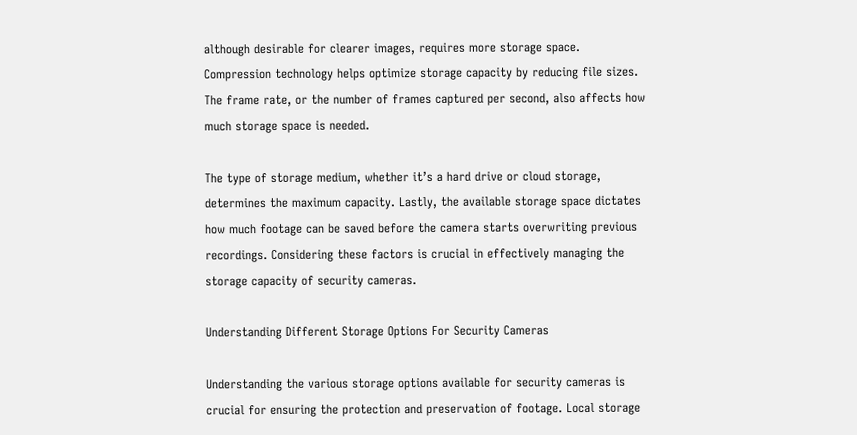although desirable for clearer images, requires more storage space. Compression technology helps optimize storage capacity by reducing file sizes. The frame rate, or the number of frames captured per second, also affects how much storage space is needed.

The type of storage medium, whether it’s a hard drive or cloud storage, determines the maximum capacity. Lastly, the available storage space dictates how much footage can be saved before the camera starts overwriting previous recordings. Considering these factors is crucial in effectively managing the storage capacity of security cameras.

Understanding Different Storage Options For Security Cameras

Understanding the various storage options available for security cameras is crucial for ensuring the protection and preservation of footage. Local storage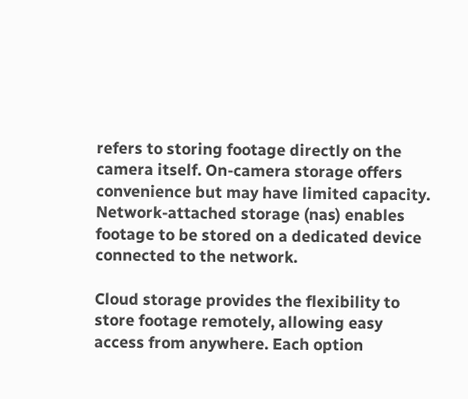refers to storing footage directly on the camera itself. On-camera storage offers convenience but may have limited capacity. Network-attached storage (nas) enables footage to be stored on a dedicated device connected to the network.

Cloud storage provides the flexibility to store footage remotely, allowing easy access from anywhere. Each option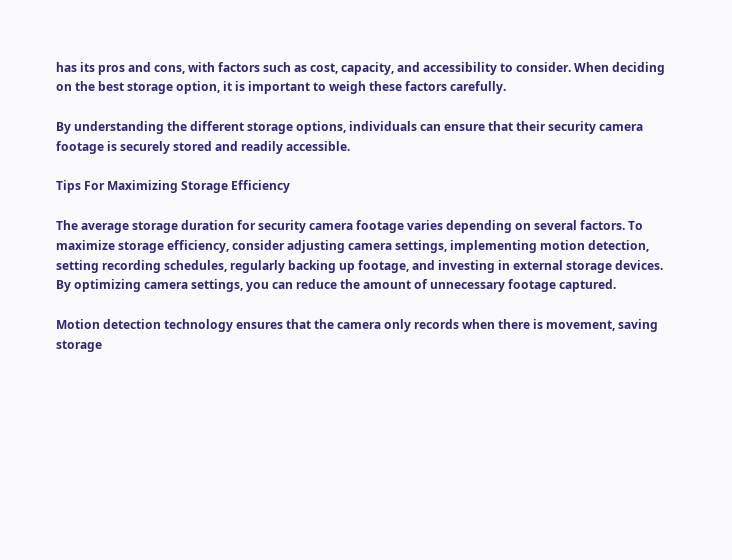has its pros and cons, with factors such as cost, capacity, and accessibility to consider. When deciding on the best storage option, it is important to weigh these factors carefully.

By understanding the different storage options, individuals can ensure that their security camera footage is securely stored and readily accessible.

Tips For Maximizing Storage Efficiency

The average storage duration for security camera footage varies depending on several factors. To maximize storage efficiency, consider adjusting camera settings, implementing motion detection, setting recording schedules, regularly backing up footage, and investing in external storage devices. By optimizing camera settings, you can reduce the amount of unnecessary footage captured.

Motion detection technology ensures that the camera only records when there is movement, saving storage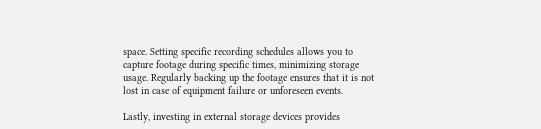space. Setting specific recording schedules allows you to capture footage during specific times, minimizing storage usage. Regularly backing up the footage ensures that it is not lost in case of equipment failure or unforeseen events.

Lastly, investing in external storage devices provides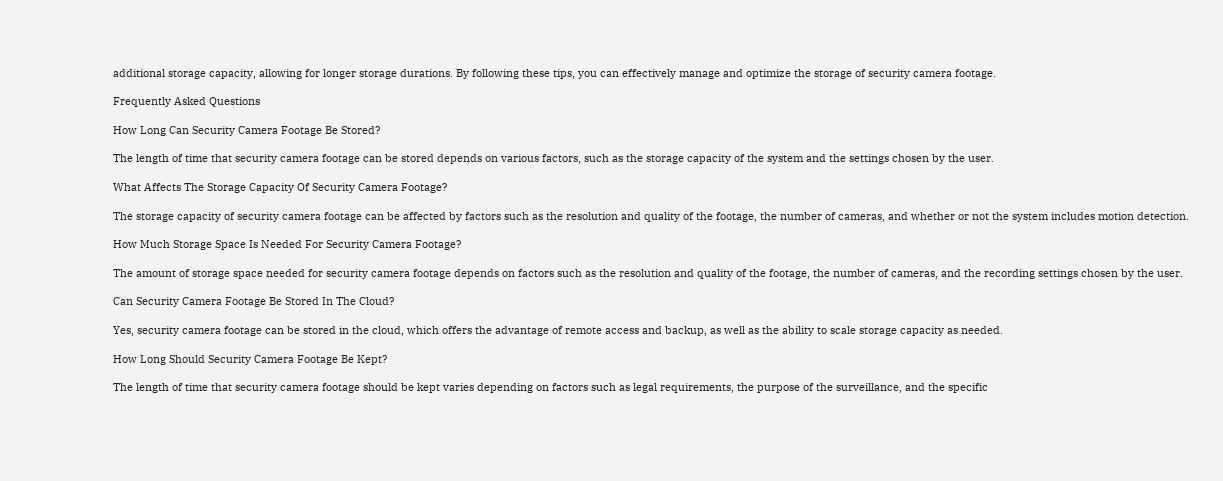additional storage capacity, allowing for longer storage durations. By following these tips, you can effectively manage and optimize the storage of security camera footage.

Frequently Asked Questions

How Long Can Security Camera Footage Be Stored?

The length of time that security camera footage can be stored depends on various factors, such as the storage capacity of the system and the settings chosen by the user.

What Affects The Storage Capacity Of Security Camera Footage?

The storage capacity of security camera footage can be affected by factors such as the resolution and quality of the footage, the number of cameras, and whether or not the system includes motion detection.

How Much Storage Space Is Needed For Security Camera Footage?

The amount of storage space needed for security camera footage depends on factors such as the resolution and quality of the footage, the number of cameras, and the recording settings chosen by the user.

Can Security Camera Footage Be Stored In The Cloud?

Yes, security camera footage can be stored in the cloud, which offers the advantage of remote access and backup, as well as the ability to scale storage capacity as needed.

How Long Should Security Camera Footage Be Kept?

The length of time that security camera footage should be kept varies depending on factors such as legal requirements, the purpose of the surveillance, and the specific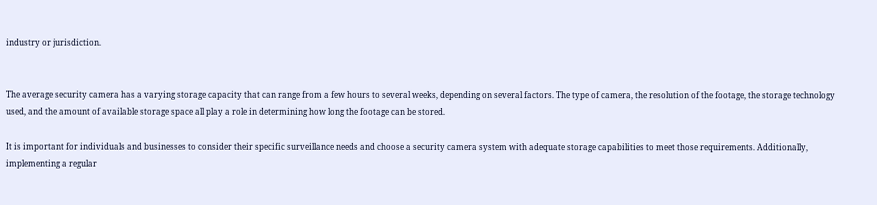industry or jurisdiction.


The average security camera has a varying storage capacity that can range from a few hours to several weeks, depending on several factors. The type of camera, the resolution of the footage, the storage technology used, and the amount of available storage space all play a role in determining how long the footage can be stored.

It is important for individuals and businesses to consider their specific surveillance needs and choose a security camera system with adequate storage capabilities to meet those requirements. Additionally, implementing a regular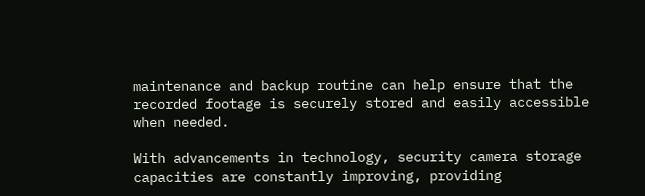maintenance and backup routine can help ensure that the recorded footage is securely stored and easily accessible when needed.

With advancements in technology, security camera storage capacities are constantly improving, providing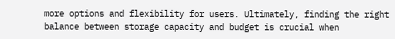more options and flexibility for users. Ultimately, finding the right balance between storage capacity and budget is crucial when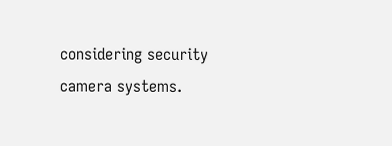considering security camera systems.